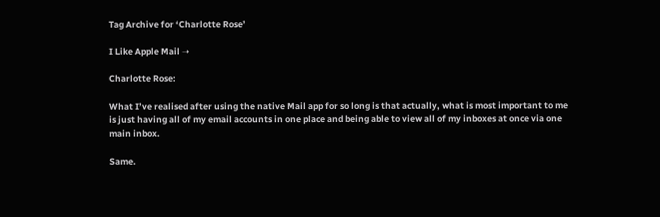Tag Archive for ‘Charlotte Rose’

I Like Apple Mail ➝

Charlotte Rose:

What I’ve realised after using the native Mail app for so long is that actually, what is most important to me is just having all of my email accounts in one place and being able to view all of my inboxes at once via one main inbox.

Same.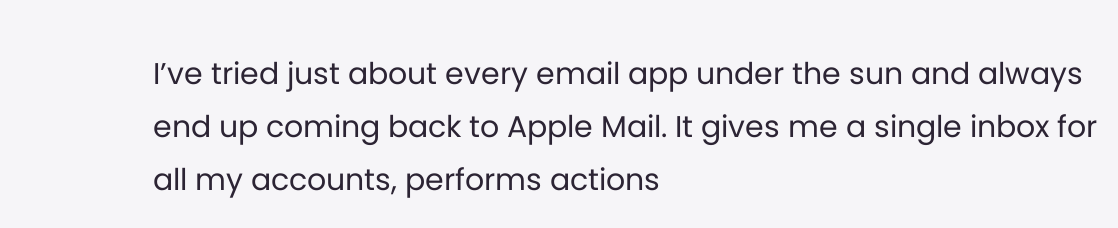I’ve tried just about every email app under the sun and always end up coming back to Apple Mail. It gives me a single inbox for all my accounts, performs actions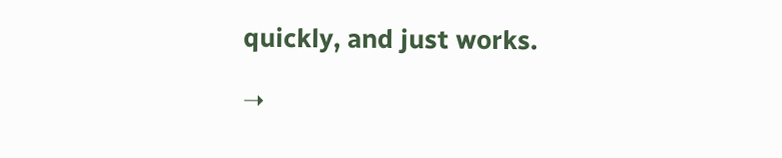quickly, and just works.

➝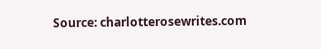Source: charlotterosewrites.com